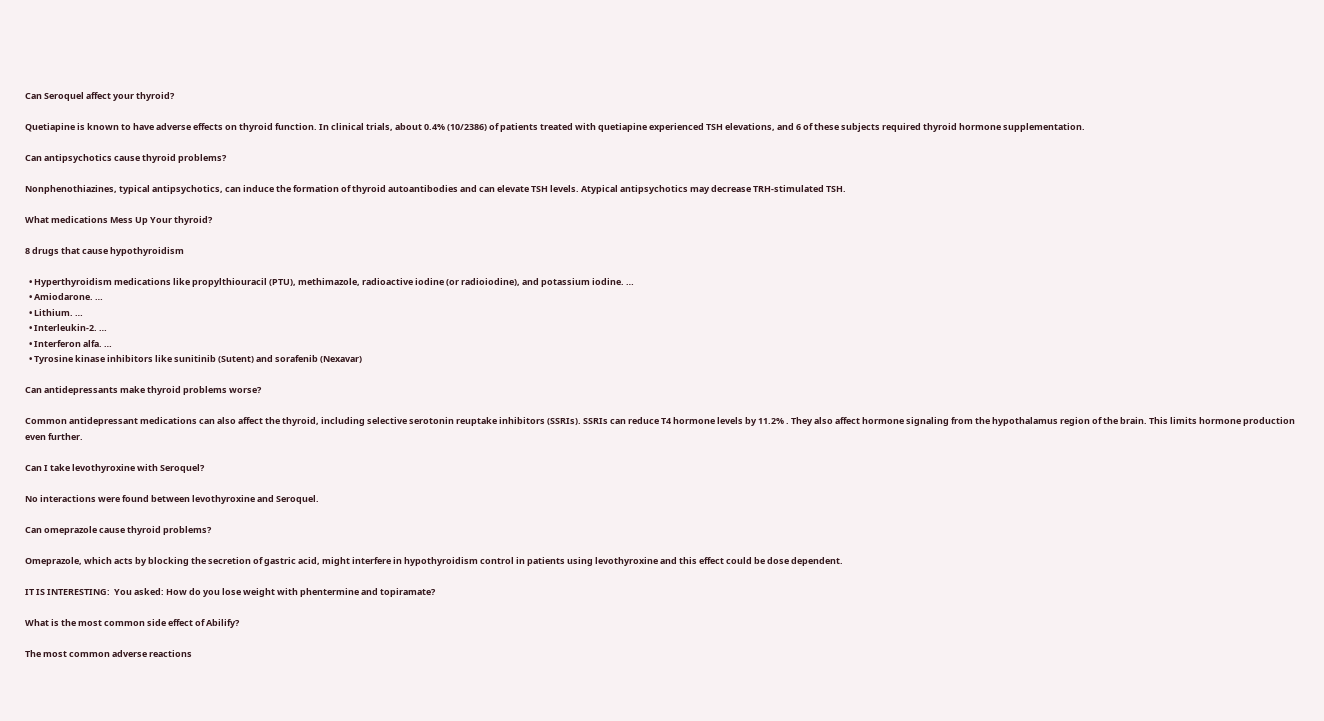Can Seroquel affect your thyroid?

Quetiapine is known to have adverse effects on thyroid function. In clinical trials, about 0.4% (10/2386) of patients treated with quetiapine experienced TSH elevations, and 6 of these subjects required thyroid hormone supplementation.

Can antipsychotics cause thyroid problems?

Nonphenothiazines, typical antipsychotics, can induce the formation of thyroid autoantibodies and can elevate TSH levels. Atypical antipsychotics may decrease TRH-stimulated TSH.

What medications Mess Up Your thyroid?

8 drugs that cause hypothyroidism

  • Hyperthyroidism medications like propylthiouracil (PTU), methimazole, radioactive iodine (or radioiodine), and potassium iodine. …
  • Amiodarone. …
  • Lithium. …
  • Interleukin-2. …
  • Interferon alfa. …
  • Tyrosine kinase inhibitors like sunitinib (Sutent) and sorafenib (Nexavar)

Can antidepressants make thyroid problems worse?

Common antidepressant medications can also affect the thyroid, including selective serotonin reuptake inhibitors (SSRIs). SSRIs can reduce T4 hormone levels by 11.2% . They also affect hormone signaling from the hypothalamus region of the brain. This limits hormone production even further.

Can I take levothyroxine with Seroquel?

No interactions were found between levothyroxine and Seroquel.

Can omeprazole cause thyroid problems?

Omeprazole, which acts by blocking the secretion of gastric acid, might interfere in hypothyroidism control in patients using levothyroxine and this effect could be dose dependent.

IT IS INTERESTING:  You asked: How do you lose weight with phentermine and topiramate?

What is the most common side effect of Abilify?

The most common adverse reactions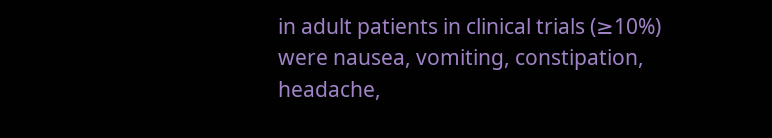in adult patients in clinical trials (≥10%) were nausea, vomiting, constipation, headache,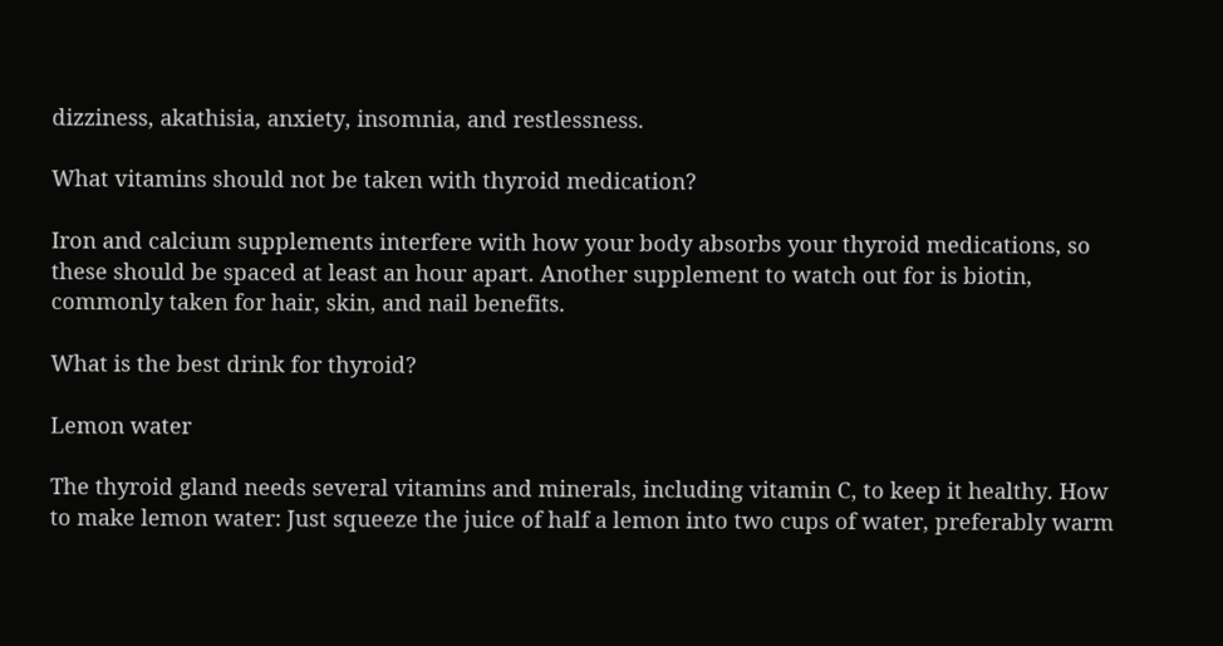dizziness, akathisia, anxiety, insomnia, and restlessness.

What vitamins should not be taken with thyroid medication?

Iron and calcium supplements interfere with how your body absorbs your thyroid medications, so these should be spaced at least an hour apart. Another supplement to watch out for is biotin, commonly taken for hair, skin, and nail benefits.

What is the best drink for thyroid?

Lemon water

The thyroid gland needs several vitamins and minerals, including vitamin C, to keep it healthy. How to make lemon water: Just squeeze the juice of half a lemon into two cups of water, preferably warm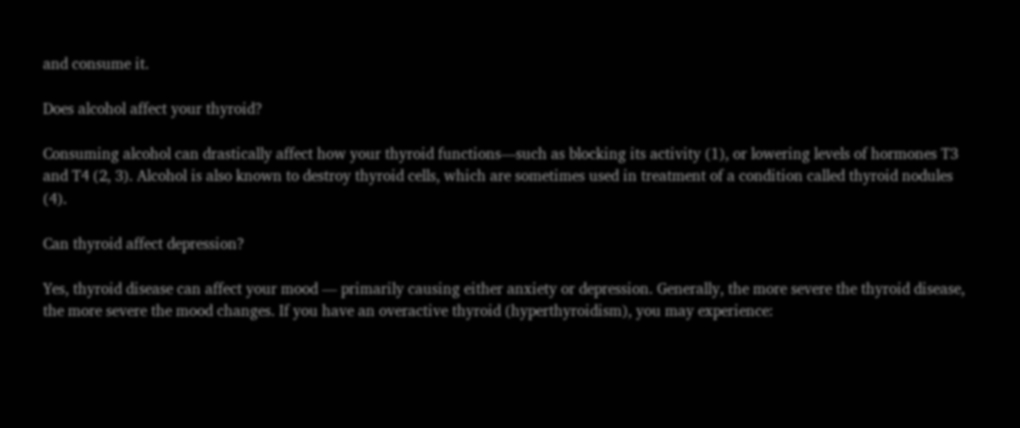and consume it.

Does alcohol affect your thyroid?

Consuming alcohol can drastically affect how your thyroid functions—such as blocking its activity (1), or lowering levels of hormones T3 and T4 (2, 3). Alcohol is also known to destroy thyroid cells, which are sometimes used in treatment of a condition called thyroid nodules (4).

Can thyroid affect depression?

Yes, thyroid disease can affect your mood — primarily causing either anxiety or depression. Generally, the more severe the thyroid disease, the more severe the mood changes. If you have an overactive thyroid (hyperthyroidism), you may experience: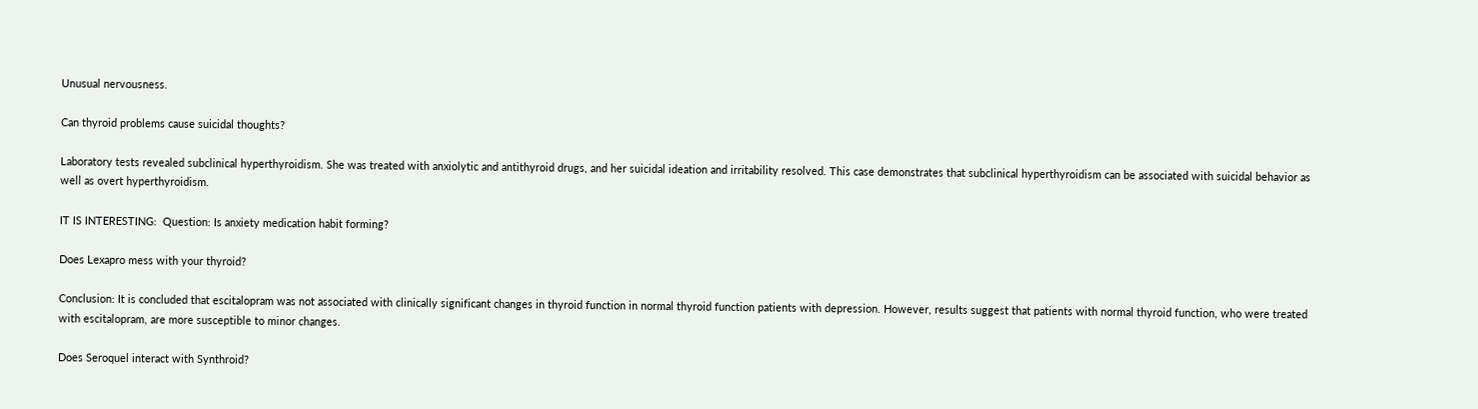Unusual nervousness.

Can thyroid problems cause suicidal thoughts?

Laboratory tests revealed subclinical hyperthyroidism. She was treated with anxiolytic and antithyroid drugs, and her suicidal ideation and irritability resolved. This case demonstrates that subclinical hyperthyroidism can be associated with suicidal behavior as well as overt hyperthyroidism.

IT IS INTERESTING:  Question: Is anxiety medication habit forming?

Does Lexapro mess with your thyroid?

Conclusion: It is concluded that escitalopram was not associated with clinically significant changes in thyroid function in normal thyroid function patients with depression. However, results suggest that patients with normal thyroid function, who were treated with escitalopram, are more susceptible to minor changes.

Does Seroquel interact with Synthroid?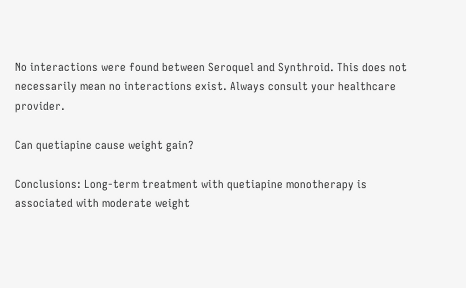No interactions were found between Seroquel and Synthroid. This does not necessarily mean no interactions exist. Always consult your healthcare provider.

Can quetiapine cause weight gain?

Conclusions: Long-term treatment with quetiapine monotherapy is associated with moderate weight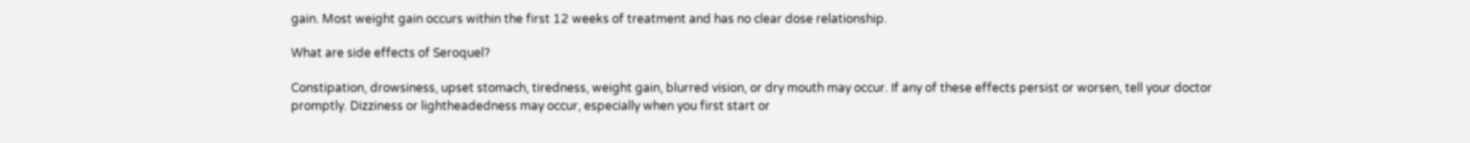gain. Most weight gain occurs within the first 12 weeks of treatment and has no clear dose relationship.

What are side effects of Seroquel?

Constipation, drowsiness, upset stomach, tiredness, weight gain, blurred vision, or dry mouth may occur. If any of these effects persist or worsen, tell your doctor promptly. Dizziness or lightheadedness may occur, especially when you first start or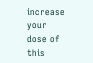increase your dose of this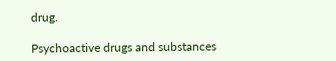drug.

Psychoactive drugs and substances